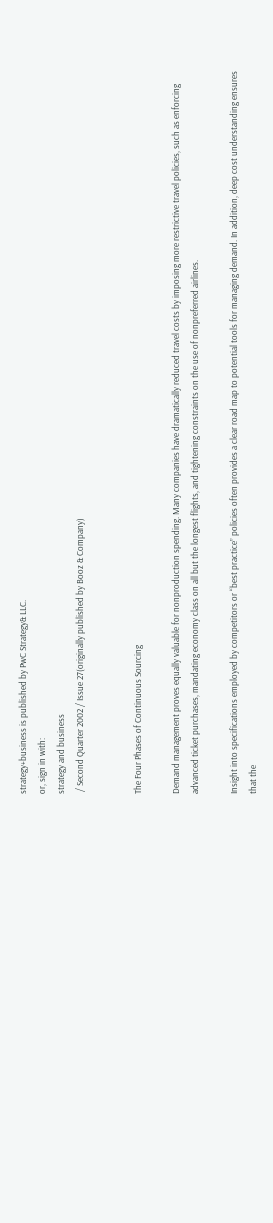strategy+business is published by PwC Strategy& LLC.
or, sign in with:
strategy and business
 / Second Quarter 2002 / Issue 27(originally published by Booz & Company)


The Four Phases of Continuous Sourcing

Demand management proves equally valuable for nonproduction spending. Many companies have dramatically reduced travel costs by imposing more restrictive travel policies, such as enforcing advanced ticket purchases, mandating economy class on all but the longest flights, and tightening constraints on the use of nonpreferred airlines.

Insight into specifications employed by competitors or “best practice” policies often provides a clear road map to potential tools for managing demand. In addition, deep cost understanding ensures that the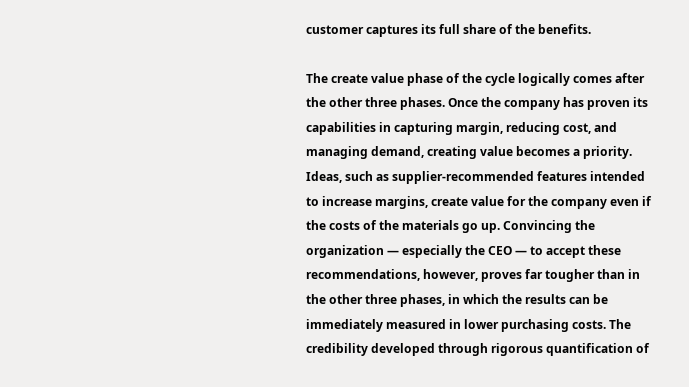customer captures its full share of the benefits.

The create value phase of the cycle logically comes after the other three phases. Once the company has proven its capabilities in capturing margin, reducing cost, and managing demand, creating value becomes a priority. Ideas, such as supplier-recommended features intended to increase margins, create value for the company even if the costs of the materials go up. Convincing the organization — especially the CEO — to accept these recommendations, however, proves far tougher than in the other three phases, in which the results can be immediately measured in lower purchasing costs. The credibility developed through rigorous quantification of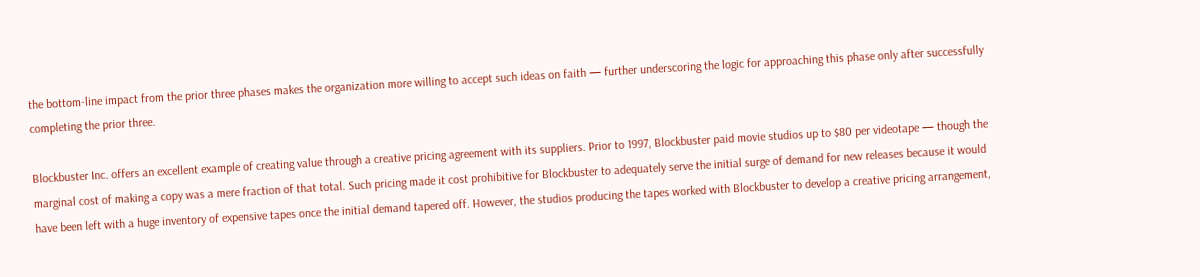the bottom-line impact from the prior three phases makes the organization more willing to accept such ideas on faith — further underscoring the logic for approaching this phase only after successfully completing the prior three.

Blockbuster Inc. offers an excellent example of creating value through a creative pricing agreement with its suppliers. Prior to 1997, Blockbuster paid movie studios up to $80 per videotape — though the marginal cost of making a copy was a mere fraction of that total. Such pricing made it cost prohibitive for Blockbuster to adequately serve the initial surge of demand for new releases because it would have been left with a huge inventory of expensive tapes once the initial demand tapered off. However, the studios producing the tapes worked with Blockbuster to develop a creative pricing arrangement,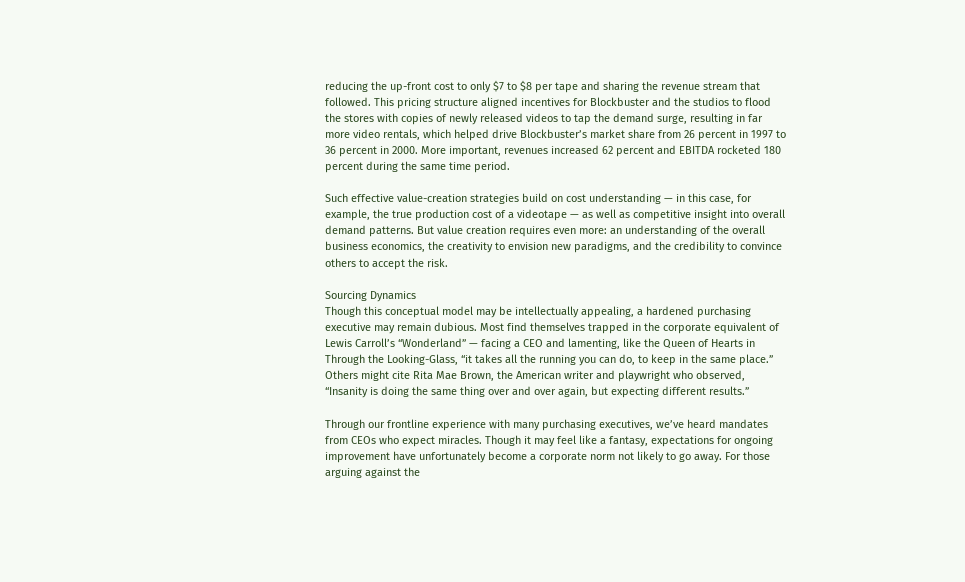reducing the up-front cost to only $7 to $8 per tape and sharing the revenue stream that followed. This pricing structure aligned incentives for Blockbuster and the studios to flood the stores with copies of newly released videos to tap the demand surge, resulting in far more video rentals, which helped drive Blockbuster’s market share from 26 percent in 1997 to 36 percent in 2000. More important, revenues increased 62 percent and EBITDA rocketed 180 percent during the same time period.

Such effective value-creation strategies build on cost understanding — in this case, for example, the true production cost of a videotape — as well as competitive insight into overall demand patterns. But value creation requires even more: an understanding of the overall business economics, the creativity to envision new paradigms, and the credibility to convince others to accept the risk.

Sourcing Dynamics
Though this conceptual model may be intellectually appealing, a hardened purchasing executive may remain dubious. Most find themselves trapped in the corporate equivalent of Lewis Carroll’s “Wonderland” — facing a CEO and lamenting, like the Queen of Hearts in Through the Looking-Glass, “it takes all the running you can do, to keep in the same place.” Others might cite Rita Mae Brown, the American writer and playwright who observed, “Insanity is doing the same thing over and over again, but expecting different results.”

Through our frontline experience with many purchasing executives, we’ve heard mandates from CEOs who expect miracles. Though it may feel like a fantasy, expectations for ongoing improvement have unfortunately become a corporate norm not likely to go away. For those arguing against the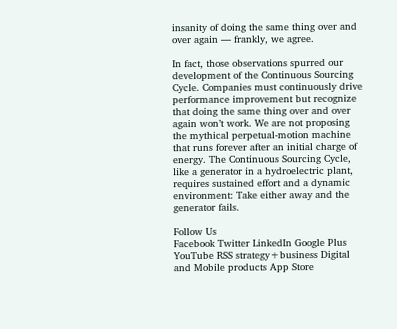insanity of doing the same thing over and over again — frankly, we agree.

In fact, those observations spurred our development of the Continuous Sourcing Cycle. Companies must continuously drive performance improvement but recognize that doing the same thing over and over again won’t work. We are not proposing the mythical perpetual-motion machine that runs forever after an initial charge of energy. The Continuous Sourcing Cycle, like a generator in a hydroelectric plant, requires sustained effort and a dynamic environment: Take either away and the generator fails.

Follow Us
Facebook Twitter LinkedIn Google Plus YouTube RSS strategy+business Digital and Mobile products App Store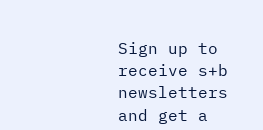Sign up to receive s+b newsletters and get a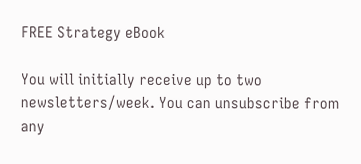FREE Strategy eBook

You will initially receive up to two newsletters/week. You can unsubscribe from any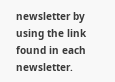newsletter by using the link found in each newsletter.